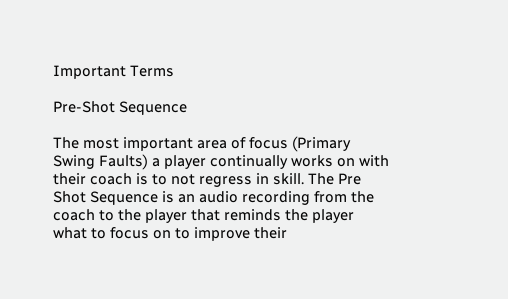Important Terms

Pre-Shot Sequence

The most important area of focus (Primary Swing Faults) a player continually works on with their coach is to not regress in skill. The Pre Shot Sequence is an audio recording from the coach to the player that reminds the player what to focus on to improve their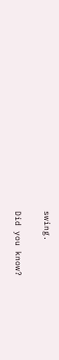swing.

Did you know?